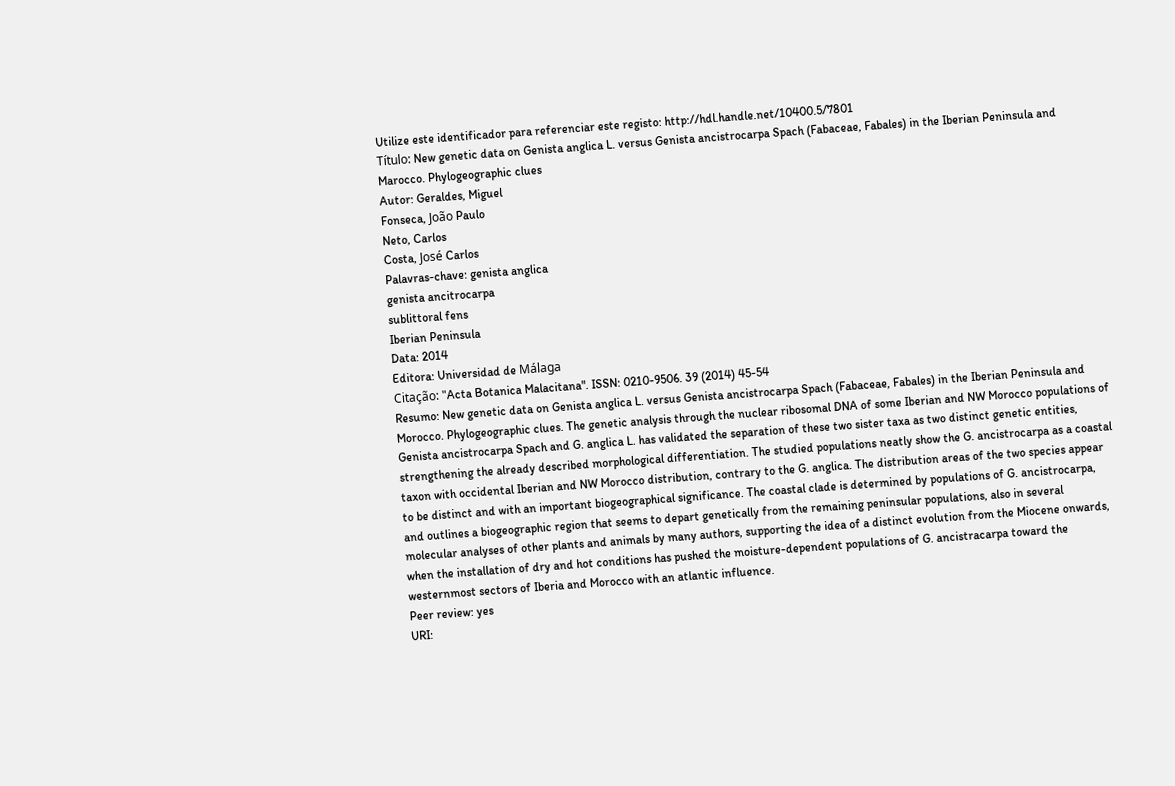Utilize este identificador para referenciar este registo: http://hdl.handle.net/10400.5/7801
Título: New genetic data on Genista anglica L. versus Genista ancistrocarpa Spach (Fabaceae, Fabales) in the Iberian Peninsula and Marocco. Phylogeographic clues
Autor: Geraldes, Miguel
Fonseca, João Paulo
Neto, Carlos
Costa, José Carlos
Palavras-chave: genista anglica
genista ancitrocarpa
sublittoral fens
Iberian Peninsula
Data: 2014
Editora: Universidad de Málaga
Citação: "Acta Botanica Malacitana". ISSN: 0210-9506. 39 (2014) 45-54
Resumo: New genetic data on Genista anglica L. versus Genista ancistrocarpa Spach (Fabaceae, Fabales) in the Iberian Peninsula and Morocco. Phylogeographic clues. The genetic analysis through the nuclear ribosomal DNA of some Iberian and NW Morocco populations of Genista ancistrocarpa Spach and G. anglica L. has validated the separation of these two sister taxa as two distinct genetic entities, strengthening the already described morphological differentiation. The studied populations neatly show the G. ancistrocarpa as a coastal taxon with occidental Iberian and NW Morocco distribution, contrary to the G. anglica. The distribution areas of the two species appear to be distinct and with an important biogeographical significance. The coastal clade is determined by populations of G. ancistrocarpa, and outlines a biogeographic region that seems to depart genetically from the remaining peninsular populations, also in several molecular analyses of other plants and animals by many authors, supporting the idea of a distinct evolution from the Miocene onwards, when the installation of dry and hot conditions has pushed the moisture-dependent populations of G. ancistracarpa toward the westernmost sectors of Iberia and Morocco with an atlantic influence.
Peer review: yes
URI: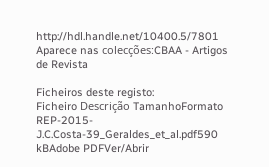http://hdl.handle.net/10400.5/7801
Aparece nas colecções:CBAA - Artigos de Revista

Ficheiros deste registo:
Ficheiro Descrição TamanhoFormato
REP-2015-J.C.Costa-39_Geraldes_et_al.pdf590 kBAdobe PDFVer/Abrir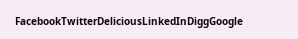FacebookTwitterDeliciousLinkedInDiggGoogle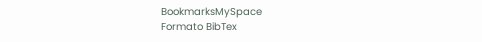BookmarksMySpace
Formato BibTex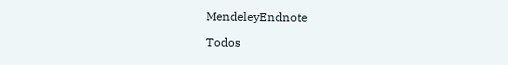MendeleyEndnote

Todos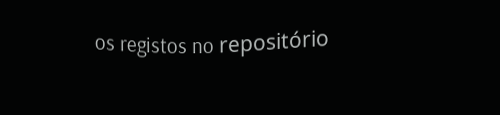os registos no repositório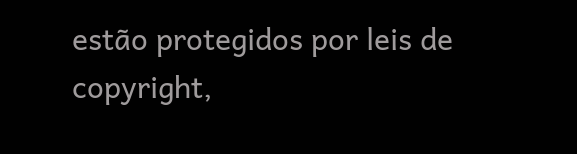estão protegidos por leis de copyright,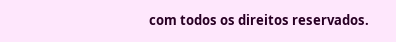com todos os direitos reservados.